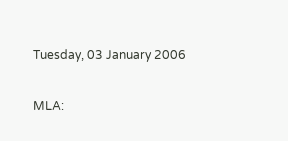Tuesday, 03 January 2006

MLA: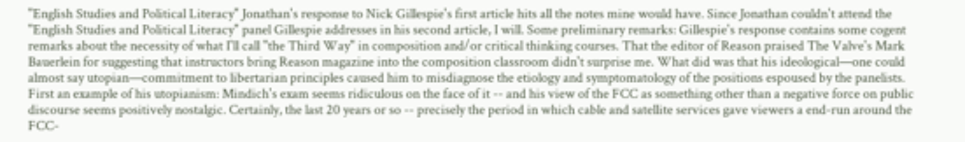"English Studies and Political Literacy" Jonathan's response to Nick Gillespie's first article hits all the notes mine would have. Since Jonathan couldn't attend the "English Studies and Political Literacy" panel Gillespie addresses in his second article, I will. Some preliminary remarks: Gillespie's response contains some cogent remarks about the necessity of what I'll call "the Third Way" in composition and/or critical thinking courses. That the editor of Reason praised The Valve's Mark Bauerlein for suggesting that instructors bring Reason magazine into the composition classroom didn't surprise me. What did was that his ideological—one could almost say utopian—commitment to libertarian principles caused him to misdiagnose the etiology and symptomatology of the positions espoused by the panelists. First an example of his utopianism: Mindich's exam seems ridiculous on the face of it -- and his view of the FCC as something other than a negative force on public discourse seems positively nostalgic. Certainly, the last 20 years or so -- precisely the period in which cable and satellite services gave viewers a end-run around the FCC-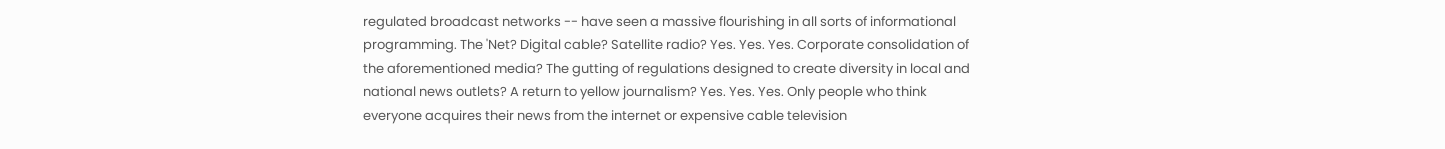regulated broadcast networks -- have seen a massive flourishing in all sorts of informational programming. The 'Net? Digital cable? Satellite radio? Yes. Yes. Yes. Corporate consolidation of the aforementioned media? The gutting of regulations designed to create diversity in local and national news outlets? A return to yellow journalism? Yes. Yes. Yes. Only people who think everyone acquires their news from the internet or expensive cable television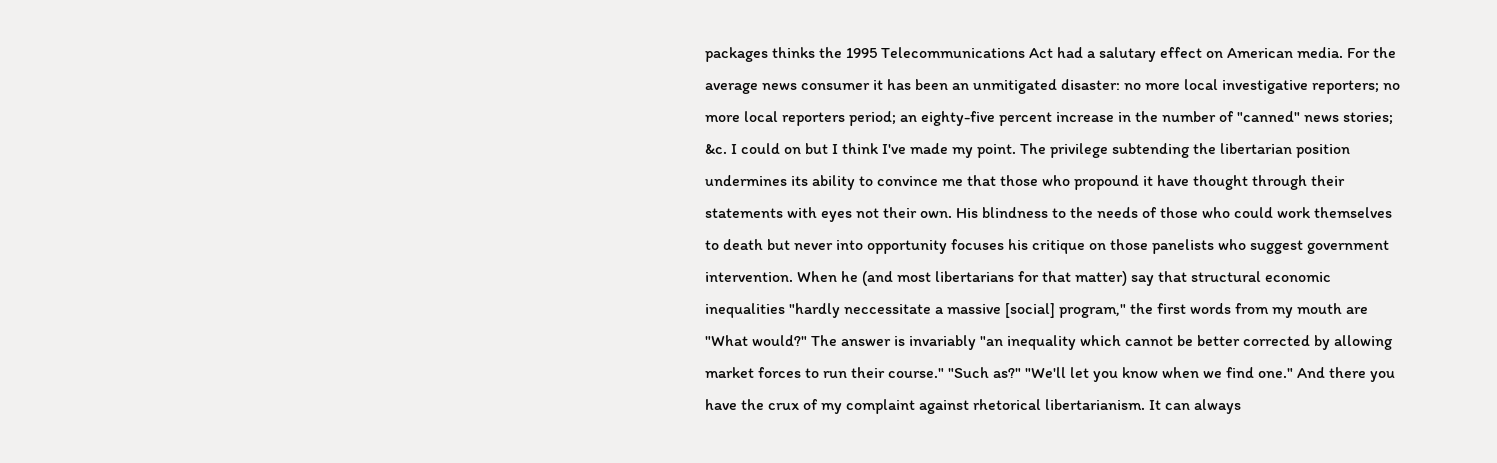packages thinks the 1995 Telecommunications Act had a salutary effect on American media. For the average news consumer it has been an unmitigated disaster: no more local investigative reporters; no more local reporters period; an eighty-five percent increase in the number of "canned" news stories; &c. I could on but I think I've made my point. The privilege subtending the libertarian position undermines its ability to convince me that those who propound it have thought through their statements with eyes not their own. His blindness to the needs of those who could work themselves to death but never into opportunity focuses his critique on those panelists who suggest government intervention. When he (and most libertarians for that matter) say that structural economic inequalities "hardly neccessitate a massive [social] program," the first words from my mouth are "What would?" The answer is invariably "an inequality which cannot be better corrected by allowing market forces to run their course." "Such as?" "We'll let you know when we find one." And there you have the crux of my complaint against rhetorical libertarianism. It can always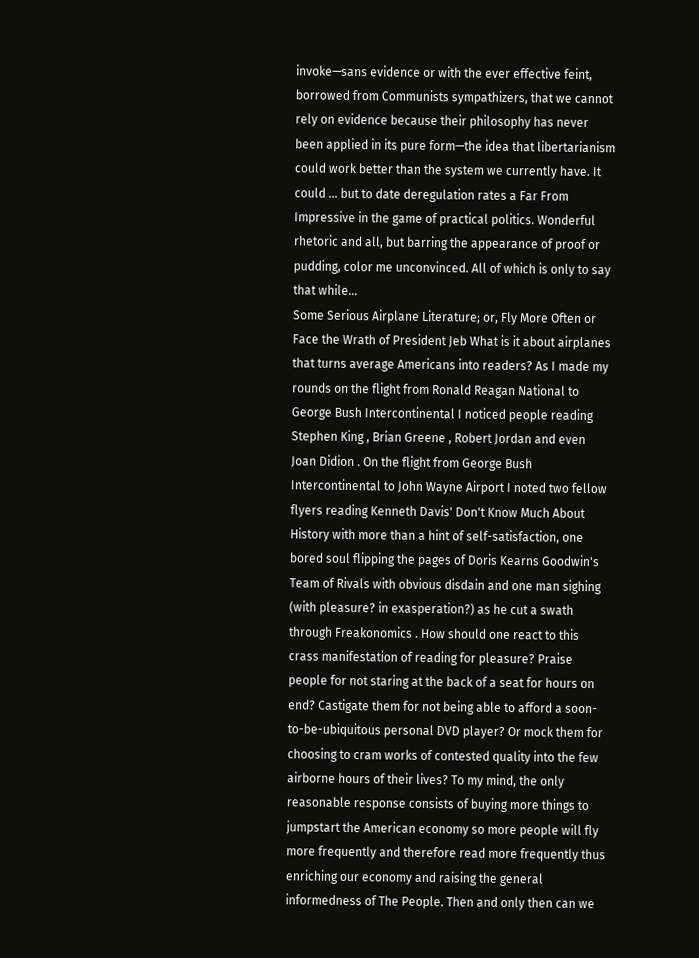invoke—sans evidence or with the ever effective feint, borrowed from Communists sympathizers, that we cannot rely on evidence because their philosophy has never been applied in its pure form—the idea that libertarianism could work better than the system we currently have. It could ... but to date deregulation rates a Far From Impressive in the game of practical politics. Wonderful rhetoric and all, but barring the appearance of proof or pudding, color me unconvinced. All of which is only to say that while...
Some Serious Airplane Literature; or, Fly More Often or Face the Wrath of President Jeb What is it about airplanes that turns average Americans into readers? As I made my rounds on the flight from Ronald Reagan National to George Bush Intercontinental I noticed people reading Stephen King , Brian Greene , Robert Jordan and even Joan Didion . On the flight from George Bush Intercontinental to John Wayne Airport I noted two fellow flyers reading Kenneth Davis' Don't Know Much About History with more than a hint of self-satisfaction, one bored soul flipping the pages of Doris Kearns Goodwin's Team of Rivals with obvious disdain and one man sighing (with pleasure? in exasperation?) as he cut a swath through Freakonomics . How should one react to this crass manifestation of reading for pleasure? Praise people for not staring at the back of a seat for hours on end? Castigate them for not being able to afford a soon-to-be-ubiquitous personal DVD player? Or mock them for choosing to cram works of contested quality into the few airborne hours of their lives? To my mind, the only reasonable response consists of buying more things to jumpstart the American economy so more people will fly more frequently and therefore read more frequently thus enriching our economy and raising the general informedness of The People. Then and only then can we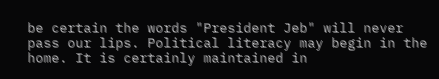be certain the words "President Jeb" will never pass our lips. Political literacy may begin in the home. It is certainly maintained in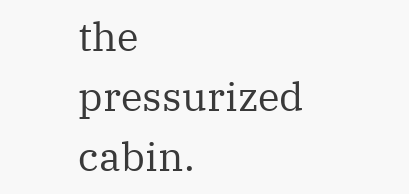the pressurized cabin.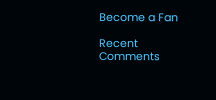Become a Fan

Recent Comments